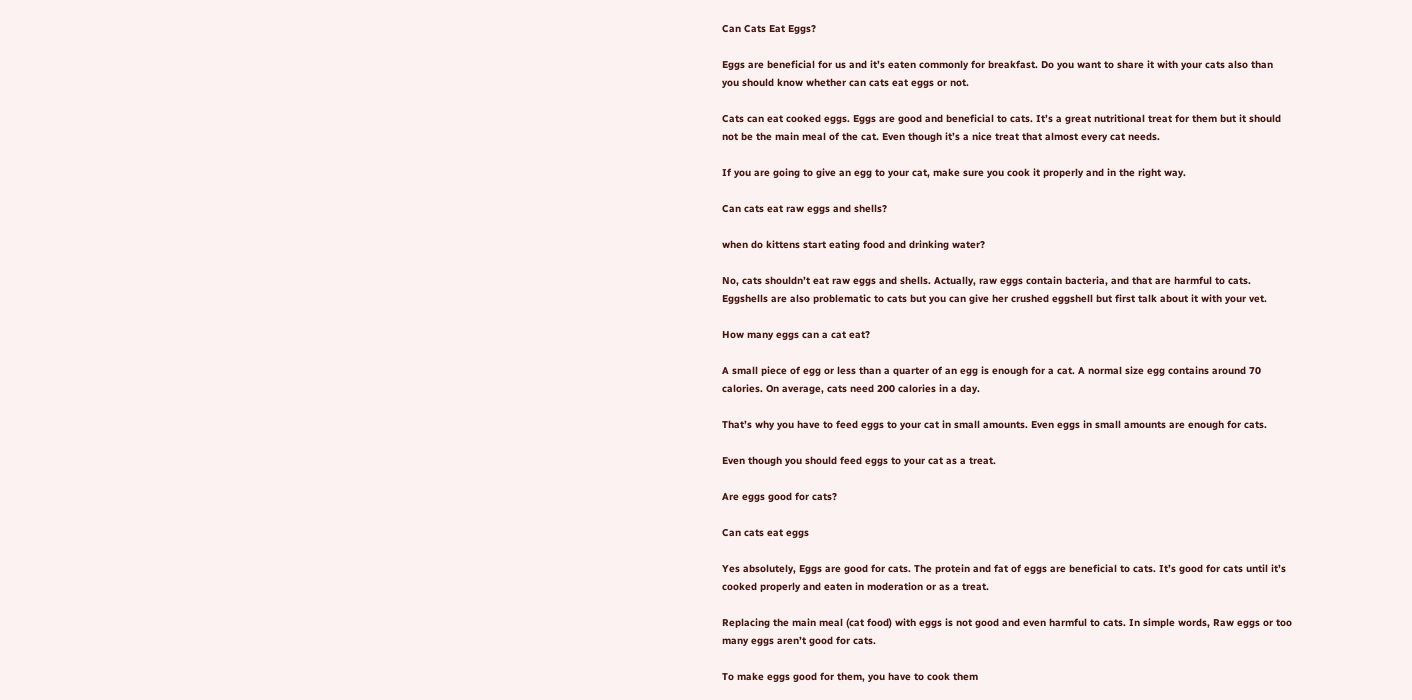Can Cats Eat Eggs?

Eggs are beneficial for us and it’s eaten commonly for breakfast. Do you want to share it with your cats also than you should know whether can cats eat eggs or not.

Cats can eat cooked eggs. Eggs are good and beneficial to cats. It’s a great nutritional treat for them but it should not be the main meal of the cat. Even though it’s a nice treat that almost every cat needs.

If you are going to give an egg to your cat, make sure you cook it properly and in the right way.

Can cats eat raw eggs and shells?

when do kittens start eating food and drinking water?

No, cats shouldn’t eat raw eggs and shells. Actually, raw eggs contain bacteria, and that are harmful to cats. Eggshells are also problematic to cats but you can give her crushed eggshell but first talk about it with your vet.

How many eggs can a cat eat?

A small piece of egg or less than a quarter of an egg is enough for a cat. A normal size egg contains around 70 calories. On average, cats need 200 calories in a day.

That’s why you have to feed eggs to your cat in small amounts. Even eggs in small amounts are enough for cats.

Even though you should feed eggs to your cat as a treat.

Are eggs good for cats?

Can cats eat eggs

Yes absolutely, Eggs are good for cats. The protein and fat of eggs are beneficial to cats. It’s good for cats until it’s cooked properly and eaten in moderation or as a treat.

Replacing the main meal (cat food) with eggs is not good and even harmful to cats. In simple words, Raw eggs or too many eggs aren’t good for cats.

To make eggs good for them, you have to cook them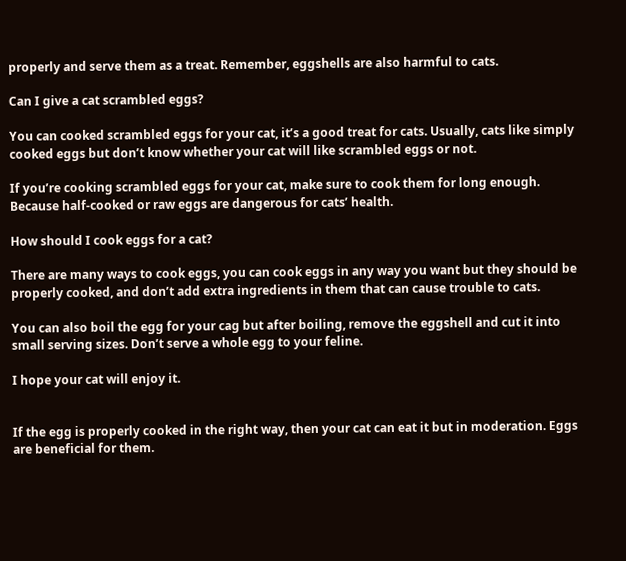properly and serve them as a treat. Remember, eggshells are also harmful to cats.

Can I give a cat scrambled eggs?

You can cooked scrambled eggs for your cat, it’s a good treat for cats. Usually, cats like simply cooked eggs but don’t know whether your cat will like scrambled eggs or not.

If you’re cooking scrambled eggs for your cat, make sure to cook them for long enough. Because half-cooked or raw eggs are dangerous for cats’ health.

How should I cook eggs for a cat?

There are many ways to cook eggs, you can cook eggs in any way you want but they should be properly cooked, and don’t add extra ingredients in them that can cause trouble to cats.

You can also boil the egg for your cag but after boiling, remove the eggshell and cut it into small serving sizes. Don’t serve a whole egg to your feline.

I hope your cat will enjoy it.


If the egg is properly cooked in the right way, then your cat can eat it but in moderation. Eggs are beneficial for them.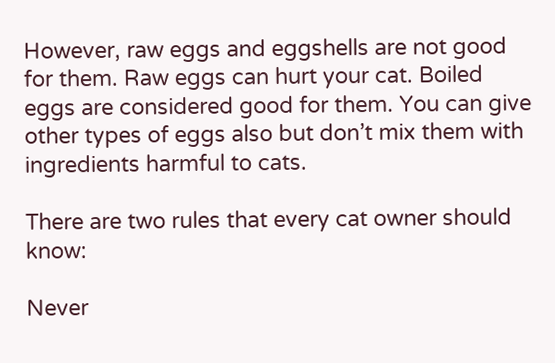However, raw eggs and eggshells are not good for them. Raw eggs can hurt your cat. Boiled eggs are considered good for them. You can give other types of eggs also but don’t mix them with ingredients harmful to cats.

There are two rules that every cat owner should know:

Never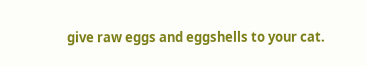give raw eggs and eggshells to your cat.